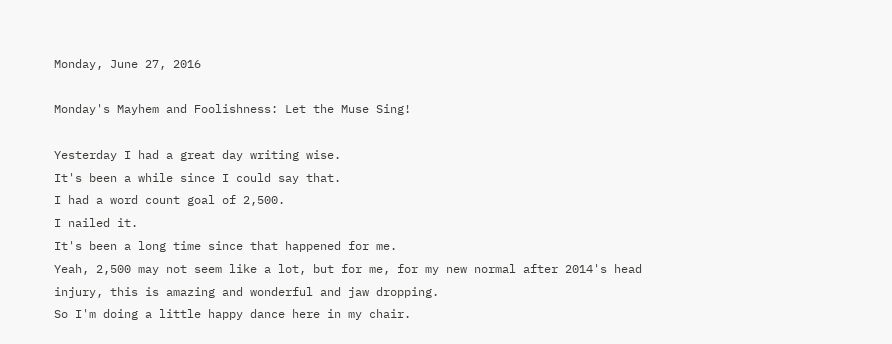Monday, June 27, 2016

Monday's Mayhem and Foolishness: Let the Muse Sing!

Yesterday I had a great day writing wise.
It's been a while since I could say that.
I had a word count goal of 2,500.
I nailed it.
It's been a long time since that happened for me.
Yeah, 2,500 may not seem like a lot, but for me, for my new normal after 2014's head injury, this is amazing and wonderful and jaw dropping.
So I'm doing a little happy dance here in my chair.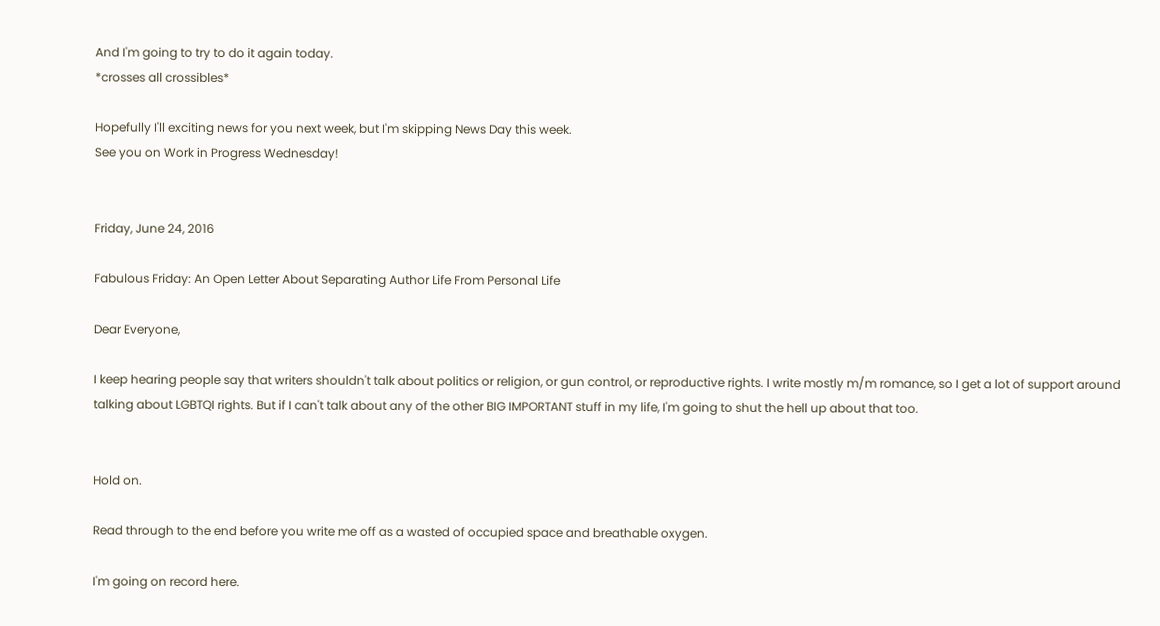And I'm going to try to do it again today.
*crosses all crossibles*

Hopefully I'll exciting news for you next week, but I'm skipping News Day this week.
See you on Work in Progress Wednesday!


Friday, June 24, 2016

Fabulous Friday: An Open Letter About Separating Author Life From Personal Life

Dear Everyone,

I keep hearing people say that writers shouldn't talk about politics or religion, or gun control, or reproductive rights. I write mostly m/m romance, so I get a lot of support around talking about LGBTQI rights. But if I can't talk about any of the other BIG IMPORTANT stuff in my life, I'm going to shut the hell up about that too.


Hold on.

Read through to the end before you write me off as a wasted of occupied space and breathable oxygen.

I'm going on record here.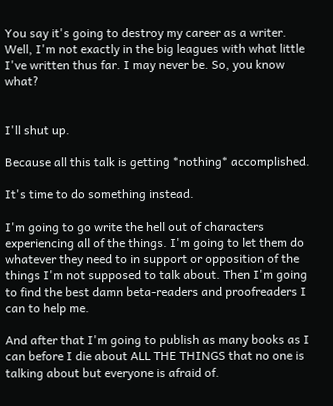You say it's going to destroy my career as a writer. Well, I'm not exactly in the big leagues with what little I've written thus far. I may never be. So, you know what?


I'll shut up.

Because all this talk is getting *nothing* accomplished.

It's time to do something instead.

I'm going to go write the hell out of characters experiencing all of the things. I'm going to let them do whatever they need to in support or opposition of the things I'm not supposed to talk about. Then I'm going to find the best damn beta-readers and proofreaders I can to help me.

And after that I'm going to publish as many books as I can before I die about ALL THE THINGS that no one is talking about but everyone is afraid of.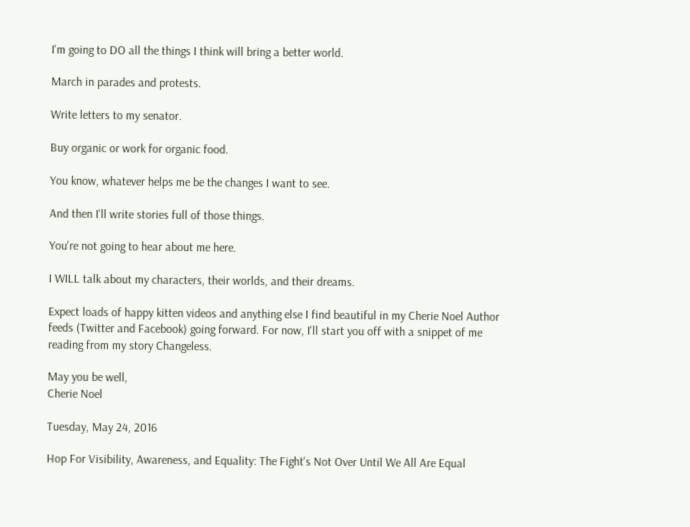I'm going to DO all the things I think will bring a better world.

March in parades and protests.

Write letters to my senator.

Buy organic or work for organic food.

You know, whatever helps me be the changes I want to see.

And then I'll write stories full of those things.

You're not going to hear about me here.

I WILL talk about my characters, their worlds, and their dreams.

Expect loads of happy kitten videos and anything else I find beautiful in my Cherie Noel Author feeds (Twitter and Facebook) going forward. For now, I'll start you off with a snippet of me reading from my story Changeless.

May you be well,
Cherie Noel

Tuesday, May 24, 2016

Hop For Visibility, Awareness, and Equality: The Fight's Not Over Until We All Are Equal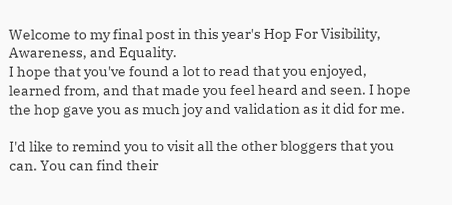Welcome to my final post in this year's Hop For Visibility, Awareness, and Equality.
I hope that you've found a lot to read that you enjoyed, learned from, and that made you feel heard and seen. I hope the hop gave you as much joy and validation as it did for me.

I'd like to remind you to visit all the other bloggers that you can. You can find their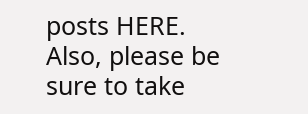posts HERE.
Also, please be sure to take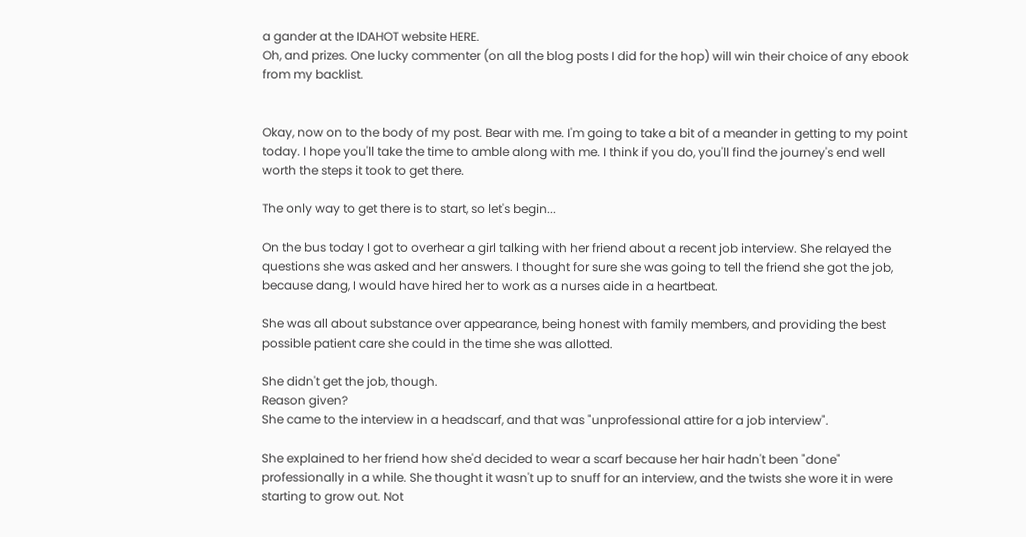a gander at the IDAHOT website HERE.
Oh, and prizes. One lucky commenter (on all the blog posts I did for the hop) will win their choice of any ebook from my backlist.


Okay, now on to the body of my post. Bear with me. I'm going to take a bit of a meander in getting to my point today. I hope you'll take the time to amble along with me. I think if you do, you'll find the journey's end well worth the steps it took to get there.

The only way to get there is to start, so let's begin...

On the bus today I got to overhear a girl talking with her friend about a recent job interview. She relayed the questions she was asked and her answers. I thought for sure she was going to tell the friend she got the job, because dang, I would have hired her to work as a nurses aide in a heartbeat.

She was all about substance over appearance, being honest with family members, and providing the best possible patient care she could in the time she was allotted.

She didn't get the job, though.
Reason given?
She came to the interview in a headscarf, and that was "unprofessional attire for a job interview".

She explained to her friend how she'd decided to wear a scarf because her hair hadn't been "done" professionally in a while. She thought it wasn't up to snuff for an interview, and the twists she wore it in were starting to grow out. Not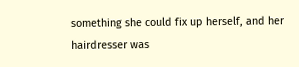something she could fix up herself, and her hairdresser was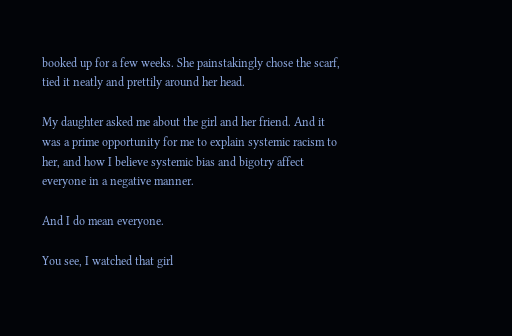booked up for a few weeks. She painstakingly chose the scarf, tied it neatly and prettily around her head.

My daughter asked me about the girl and her friend. And it was a prime opportunity for me to explain systemic racism to her, and how I believe systemic bias and bigotry affect everyone in a negative manner.

And I do mean everyone.

You see, I watched that girl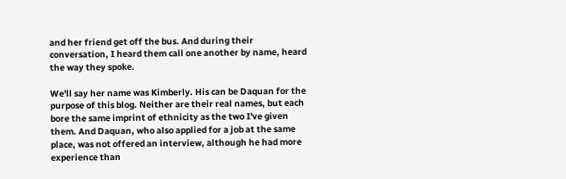and her friend get off the bus. And during their conversation, I heard them call one another by name, heard the way they spoke.

We'll say her name was Kimberly. His can be Daquan for the purpose of this blog. Neither are their real names, but each bore the same imprint of ethnicity as the two I've given them. And Daquan, who also applied for a job at the same place, was not offered an interview, although he had more experience than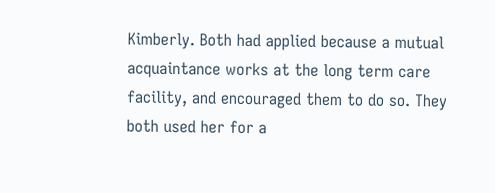Kimberly. Both had applied because a mutual acquaintance works at the long term care facility, and encouraged them to do so. They both used her for a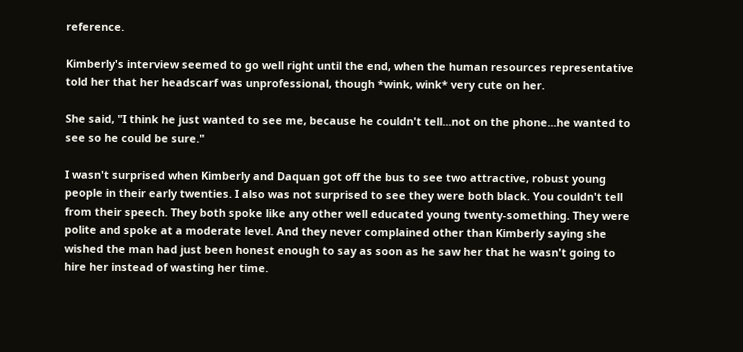reference.

Kimberly's interview seemed to go well right until the end, when the human resources representative told her that her headscarf was unprofessional, though *wink, wink* very cute on her.

She said, "I think he just wanted to see me, because he couldn't tell...not on the phone...he wanted to see so he could be sure."

I wasn't surprised when Kimberly and Daquan got off the bus to see two attractive, robust young people in their early twenties. I also was not surprised to see they were both black. You couldn't tell from their speech. They both spoke like any other well educated young twenty-something. They were polite and spoke at a moderate level. And they never complained other than Kimberly saying she wished the man had just been honest enough to say as soon as he saw her that he wasn't going to hire her instead of wasting her time.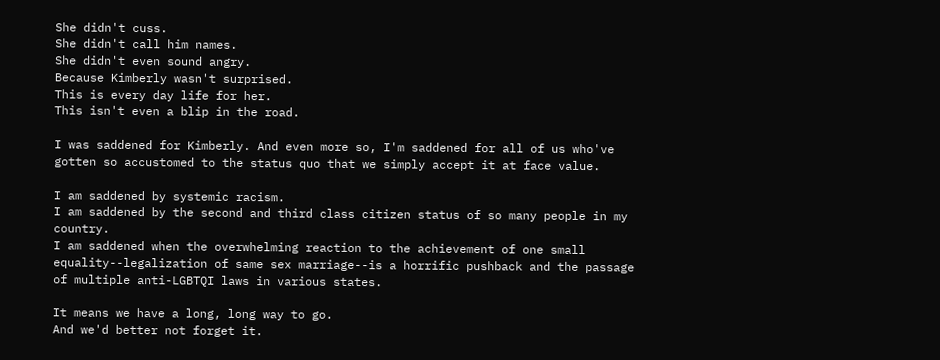She didn't cuss.
She didn't call him names.
She didn't even sound angry.
Because Kimberly wasn't surprised.
This is every day life for her.
This isn't even a blip in the road.

I was saddened for Kimberly. And even more so, I'm saddened for all of us who've gotten so accustomed to the status quo that we simply accept it at face value.

I am saddened by systemic racism.
I am saddened by the second and third class citizen status of so many people in my country.
I am saddened when the overwhelming reaction to the achievement of one small equality--legalization of same sex marriage--is a horrific pushback and the passage of multiple anti-LGBTQI laws in various states.

It means we have a long, long way to go.
And we'd better not forget it.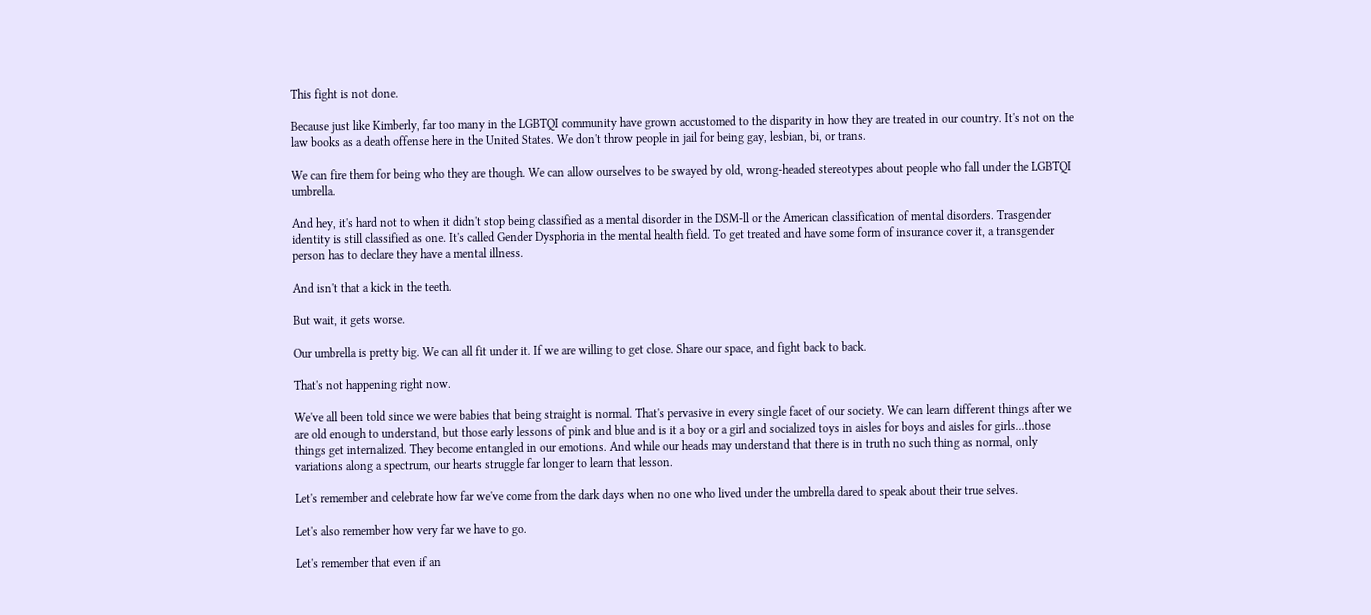This fight is not done.

Because just like Kimberly, far too many in the LGBTQI community have grown accustomed to the disparity in how they are treated in our country. It's not on the law books as a death offense here in the United States. We don't throw people in jail for being gay, lesbian, bi, or trans.

We can fire them for being who they are though. We can allow ourselves to be swayed by old, wrong-headed stereotypes about people who fall under the LGBTQI umbrella.

And hey, it's hard not to when it didn't stop being classified as a mental disorder in the DSM-ll or the American classification of mental disorders. Trasgender identity is still classified as one. It's called Gender Dysphoria in the mental health field. To get treated and have some form of insurance cover it, a transgender person has to declare they have a mental illness.

And isn't that a kick in the teeth.

But wait, it gets worse.

Our umbrella is pretty big. We can all fit under it. If we are willing to get close. Share our space, and fight back to back.

That's not happening right now.

We've all been told since we were babies that being straight is normal. That's pervasive in every single facet of our society. We can learn different things after we are old enough to understand, but those early lessons of pink and blue and is it a boy or a girl and socialized toys in aisles for boys and aisles for girls...those things get internalized. They become entangled in our emotions. And while our heads may understand that there is in truth no such thing as normal, only variations along a spectrum, our hearts struggle far longer to learn that lesson.

Let's remember and celebrate how far we've come from the dark days when no one who lived under the umbrella dared to speak about their true selves.

Let's also remember how very far we have to go.

Let's remember that even if an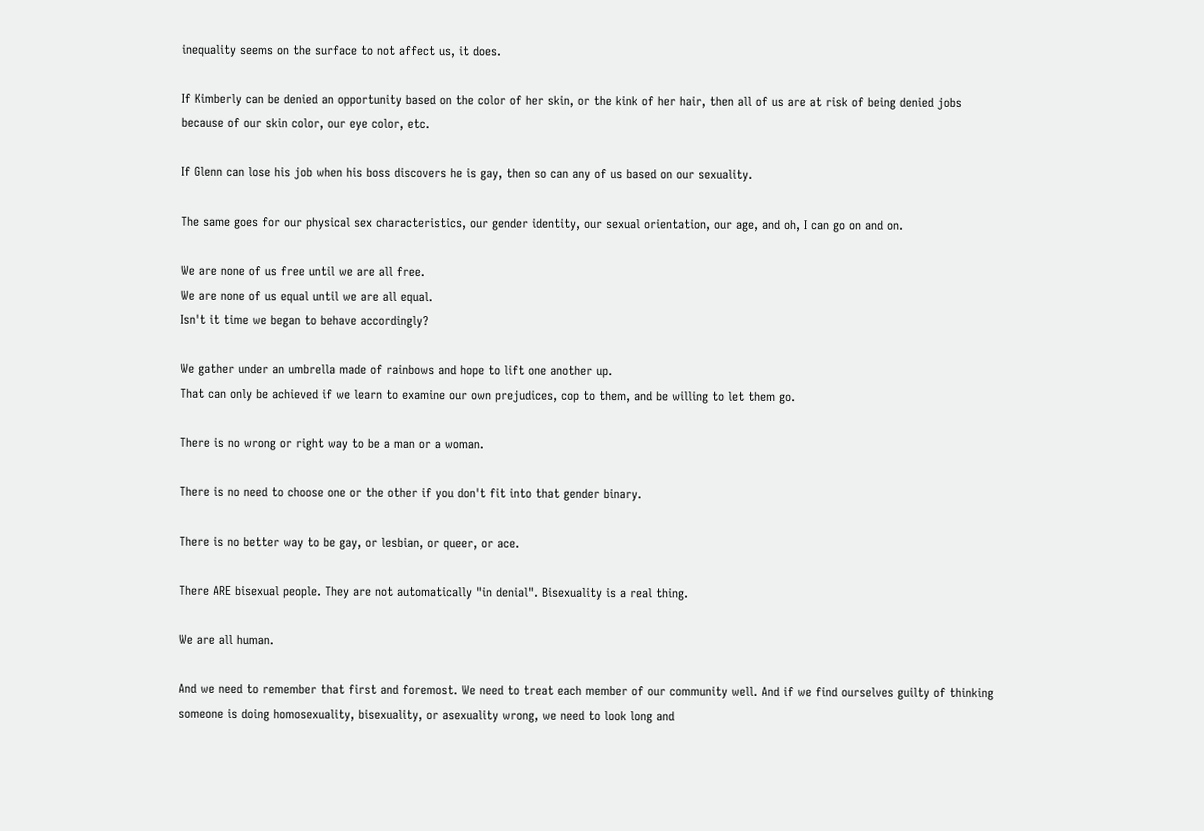inequality seems on the surface to not affect us, it does.

If Kimberly can be denied an opportunity based on the color of her skin, or the kink of her hair, then all of us are at risk of being denied jobs because of our skin color, our eye color, etc.

If Glenn can lose his job when his boss discovers he is gay, then so can any of us based on our sexuality.

The same goes for our physical sex characteristics, our gender identity, our sexual orientation, our age, and oh, I can go on and on.

We are none of us free until we are all free.
We are none of us equal until we are all equal.
Isn't it time we began to behave accordingly?

We gather under an umbrella made of rainbows and hope to lift one another up.
That can only be achieved if we learn to examine our own prejudices, cop to them, and be willing to let them go.

There is no wrong or right way to be a man or a woman.

There is no need to choose one or the other if you don't fit into that gender binary.

There is no better way to be gay, or lesbian, or queer, or ace.

There ARE bisexual people. They are not automatically "in denial". Bisexuality is a real thing.

We are all human.

And we need to remember that first and foremost. We need to treat each member of our community well. And if we find ourselves guilty of thinking someone is doing homosexuality, bisexuality, or asexuality wrong, we need to look long and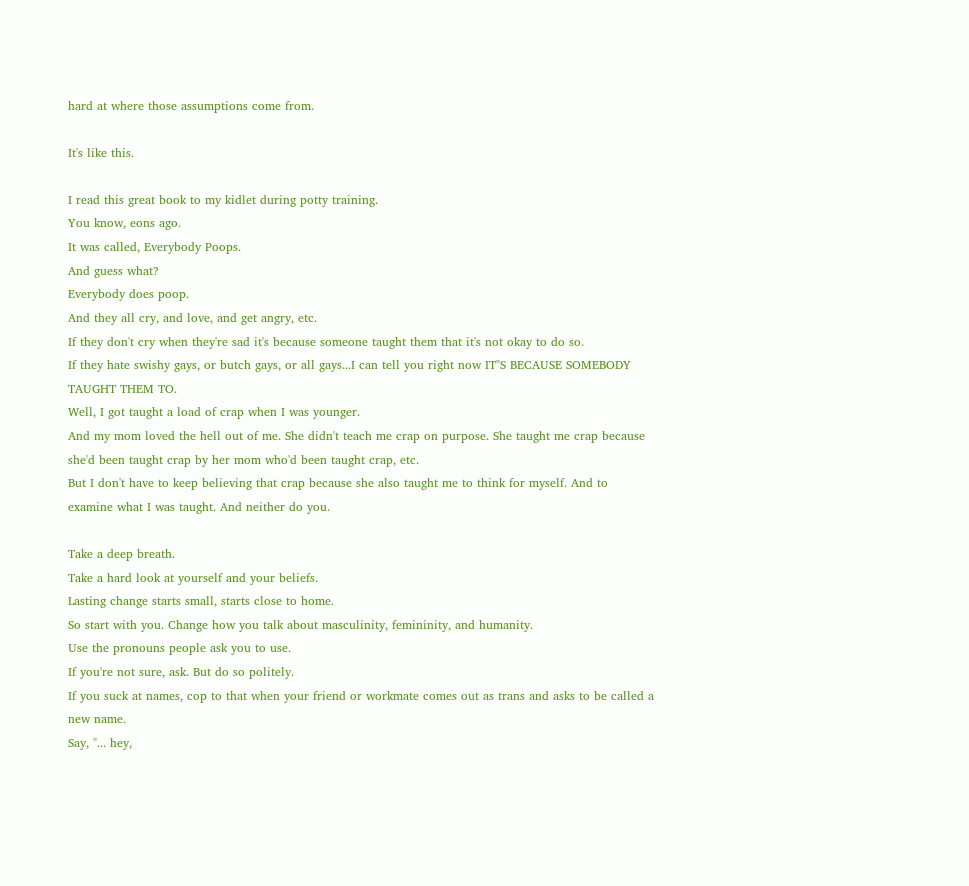hard at where those assumptions come from.

It's like this.

I read this great book to my kidlet during potty training.
You know, eons ago.
It was called, Everybody Poops.
And guess what?
Everybody does poop.
And they all cry, and love, and get angry, etc.
If they don't cry when they're sad it's because someone taught them that it's not okay to do so.
If they hate swishy gays, or butch gays, or all gays...I can tell you right now IT"S BECAUSE SOMEBODY TAUGHT THEM TO.
Well, I got taught a load of crap when I was younger.
And my mom loved the hell out of me. She didn't teach me crap on purpose. She taught me crap because she'd been taught crap by her mom who'd been taught crap, etc.
But I don't have to keep believing that crap because she also taught me to think for myself. And to examine what I was taught. And neither do you.

Take a deep breath.
Take a hard look at yourself and your beliefs.
Lasting change starts small, starts close to home.
So start with you. Change how you talk about masculinity, femininity, and humanity.
Use the pronouns people ask you to use.
If you're not sure, ask. But do so politely.
If you suck at names, cop to that when your friend or workmate comes out as trans and asks to be called a new name.
Say, "... hey,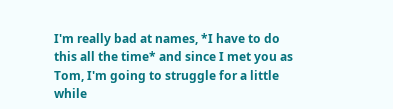I'm really bad at names, *I have to do this all the time* and since I met you as Tom, I'm going to struggle for a little while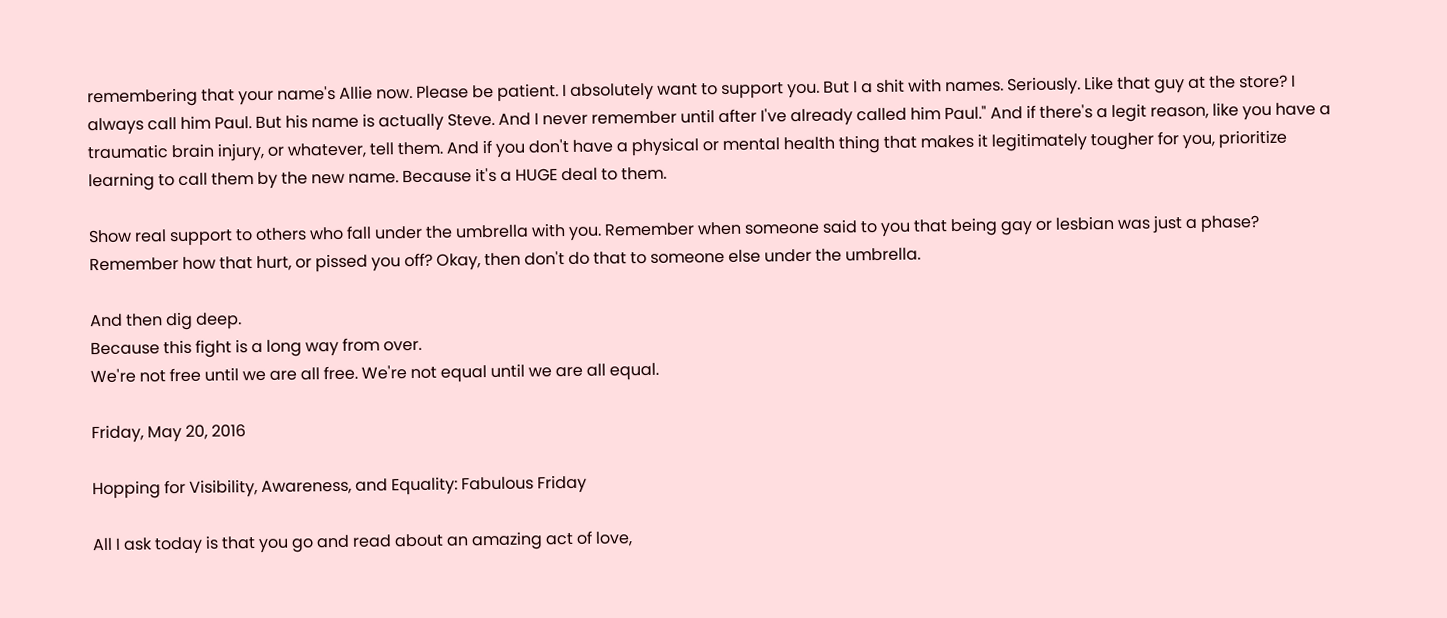remembering that your name's Allie now. Please be patient. I absolutely want to support you. But I a shit with names. Seriously. Like that guy at the store? I always call him Paul. But his name is actually Steve. And I never remember until after I've already called him Paul." And if there's a legit reason, like you have a traumatic brain injury, or whatever, tell them. And if you don't have a physical or mental health thing that makes it legitimately tougher for you, prioritize learning to call them by the new name. Because it's a HUGE deal to them.

Show real support to others who fall under the umbrella with you. Remember when someone said to you that being gay or lesbian was just a phase? Remember how that hurt, or pissed you off? Okay, then don't do that to someone else under the umbrella.

And then dig deep.
Because this fight is a long way from over.
We're not free until we are all free. We're not equal until we are all equal.

Friday, May 20, 2016

Hopping for Visibility, Awareness, and Equality: Fabulous Friday

All I ask today is that you go and read about an amazing act of love,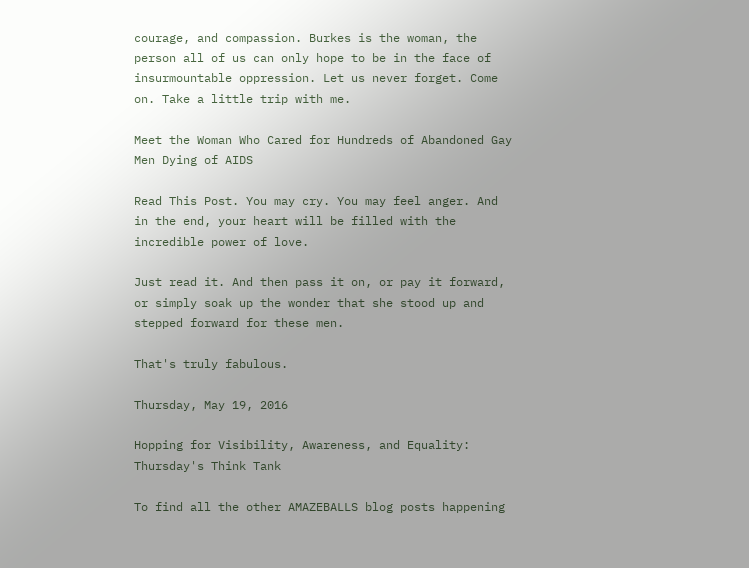courage, and compassion. Burkes is the woman, the person all of us can only hope to be in the face of insurmountable oppression. Let us never forget. Come on. Take a little trip with me.

Meet the Woman Who Cared for Hundreds of Abandoned Gay Men Dying of AIDS

Read This Post. You may cry. You may feel anger. And in the end, your heart will be filled with the incredible power of love.

Just read it. And then pass it on, or pay it forward, or simply soak up the wonder that she stood up and stepped forward for these men.

That's truly fabulous.

Thursday, May 19, 2016

Hopping for Visibility, Awareness, and Equality: Thursday's Think Tank

To find all the other AMAZEBALLS blog posts happening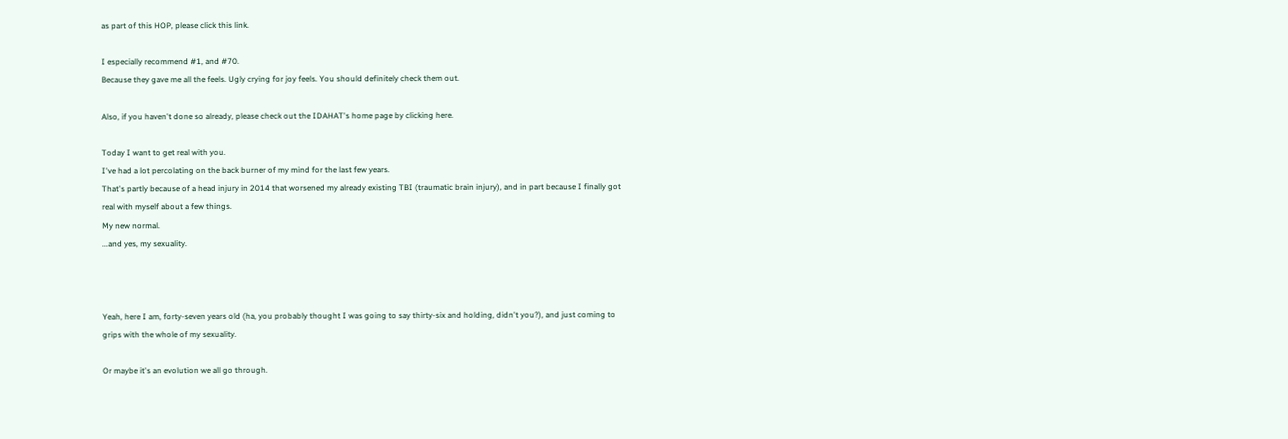as part of this HOP, please click this link.

I especially recommend #1, and #70.
Because they gave me all the feels. Ugly crying for joy feels. You should definitely check them out.

Also, if you haven't done so already, please check out the IDAHAT's home page by clicking here.

Today I want to get real with you.
I've had a lot percolating on the back burner of my mind for the last few years.
That's partly because of a head injury in 2014 that worsened my already existing TBI (traumatic brain injury), and in part because I finally got real with myself about a few things.
My new normal.
...and yes, my sexuality.



Yeah, here I am, forty-seven years old (ha, you probably thought I was going to say thirty-six and holding, didn't you?), and just coming to grips with the whole of my sexuality.

Or maybe it's an evolution we all go through.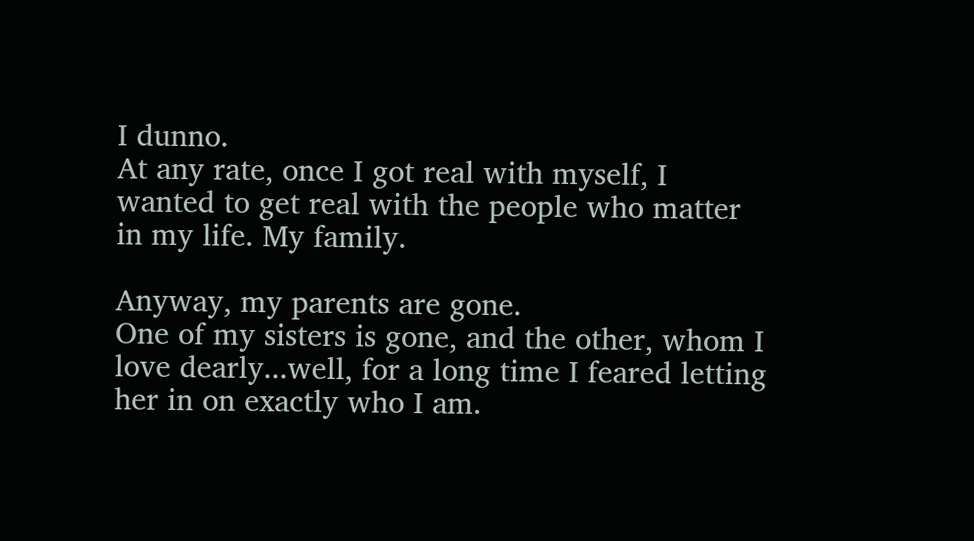I dunno.
At any rate, once I got real with myself, I wanted to get real with the people who matter in my life. My family.

Anyway, my parents are gone.
One of my sisters is gone, and the other, whom I love dearly...well, for a long time I feared letting her in on exactly who I am.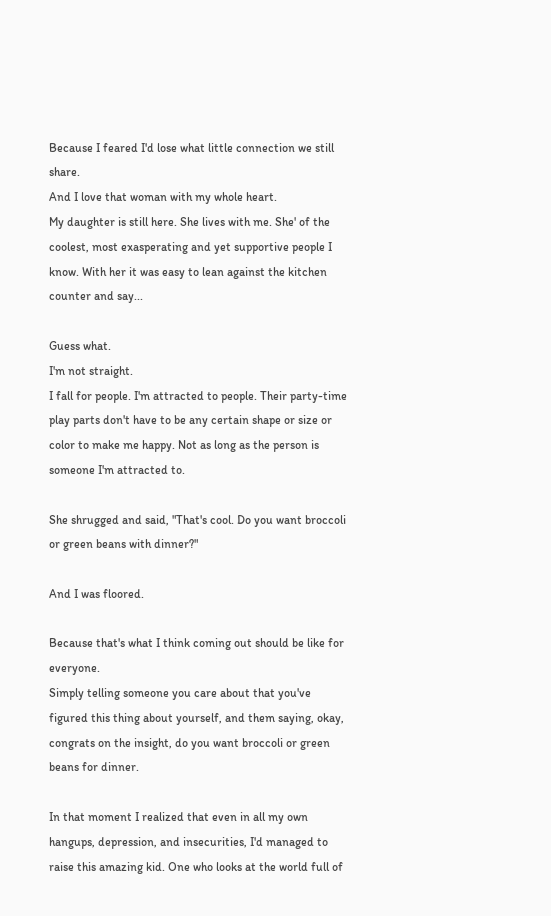Because I feared I'd lose what little connection we still share.
And I love that woman with my whole heart.
My daughter is still here. She lives with me. She' of the coolest, most exasperating and yet supportive people I know. With her it was easy to lean against the kitchen counter and say...

Guess what.
I'm not straight.
I fall for people. I'm attracted to people. Their party-time play parts don't have to be any certain shape or size or color to make me happy. Not as long as the person is someone I'm attracted to.

She shrugged and said, "That's cool. Do you want broccoli or green beans with dinner?"

And I was floored.

Because that's what I think coming out should be like for everyone.
Simply telling someone you care about that you've figured this thing about yourself, and them saying, okay, congrats on the insight, do you want broccoli or green beans for dinner.

In that moment I realized that even in all my own hangups, depression, and insecurities, I'd managed to raise this amazing kid. One who looks at the world full of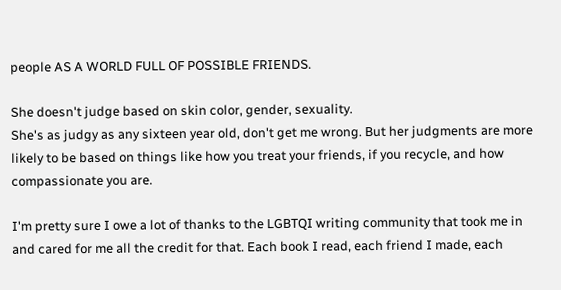people AS A WORLD FULL OF POSSIBLE FRIENDS.

She doesn't judge based on skin color, gender, sexuality.
She's as judgy as any sixteen year old, don't get me wrong. But her judgments are more likely to be based on things like how you treat your friends, if you recycle, and how compassionate you are.

I'm pretty sure I owe a lot of thanks to the LGBTQI writing community that took me in and cared for me all the credit for that. Each book I read, each friend I made, each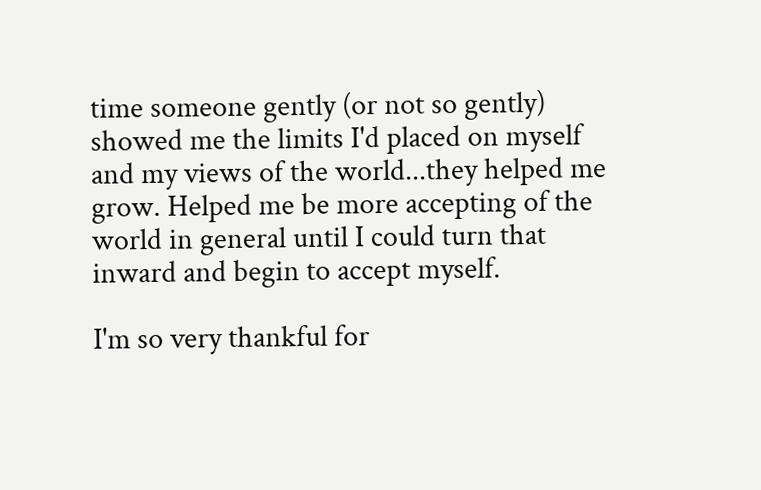time someone gently (or not so gently) showed me the limits I'd placed on myself and my views of the world...they helped me grow. Helped me be more accepting of the world in general until I could turn that inward and begin to accept myself.

I'm so very thankful for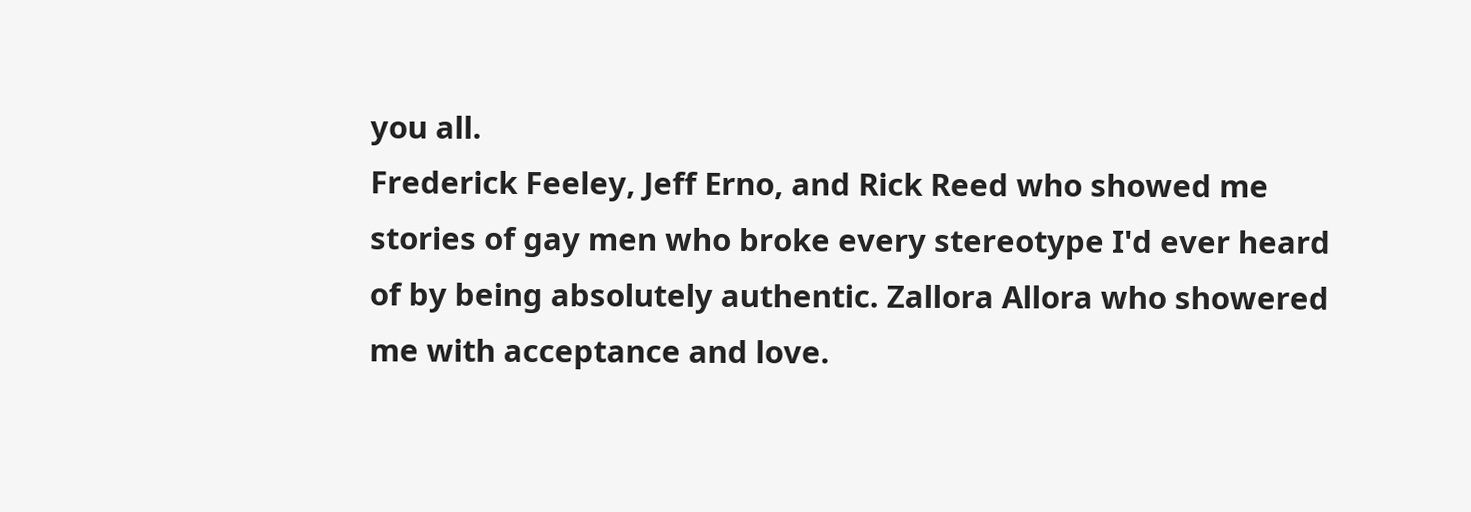you all.
Frederick Feeley, Jeff Erno, and Rick Reed who showed me stories of gay men who broke every stereotype I'd ever heard of by being absolutely authentic. Zallora Allora who showered me with acceptance and love.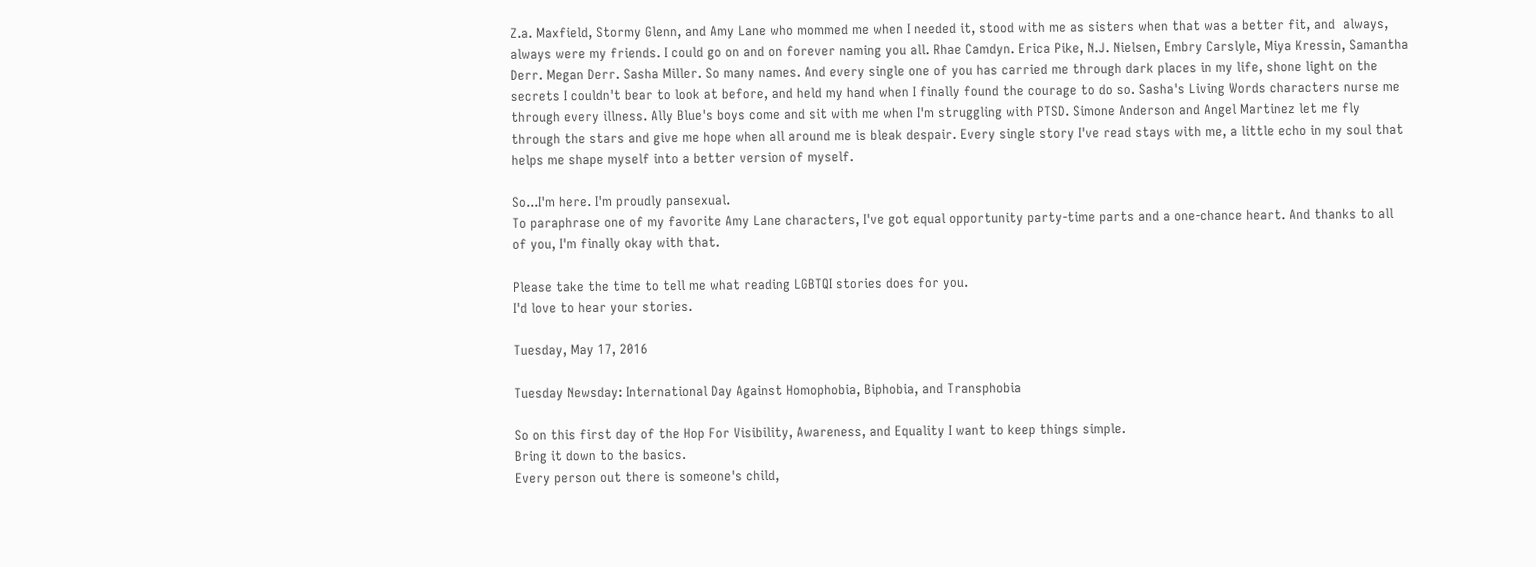Z.a. Maxfield, Stormy Glenn, and Amy Lane who mommed me when I needed it, stood with me as sisters when that was a better fit, and  always, always were my friends. I could go on and on forever naming you all. Rhae Camdyn. Erica Pike, N.J. Nielsen, Embry Carslyle, Miya Kressin, Samantha Derr. Megan Derr. Sasha Miller. So many names. And every single one of you has carried me through dark places in my life, shone light on the secrets I couldn't bear to look at before, and held my hand when I finally found the courage to do so. Sasha's Living Words characters nurse me through every illness. Ally Blue's boys come and sit with me when I'm struggling with PTSD. Simone Anderson and Angel Martinez let me fly through the stars and give me hope when all around me is bleak despair. Every single story I've read stays with me, a little echo in my soul that helps me shape myself into a better version of myself.

So...I'm here. I'm proudly pansexual.
To paraphrase one of my favorite Amy Lane characters, I've got equal opportunity party-time parts and a one-chance heart. And thanks to all of you, I'm finally okay with that.

Please take the time to tell me what reading LGBTQI stories does for you.
I'd love to hear your stories.

Tuesday, May 17, 2016

Tuesday Newsday: International Day Against Homophobia, Biphobia, and Transphobia

So on this first day of the Hop For Visibility, Awareness, and Equality I want to keep things simple.
Bring it down to the basics.
Every person out there is someone's child,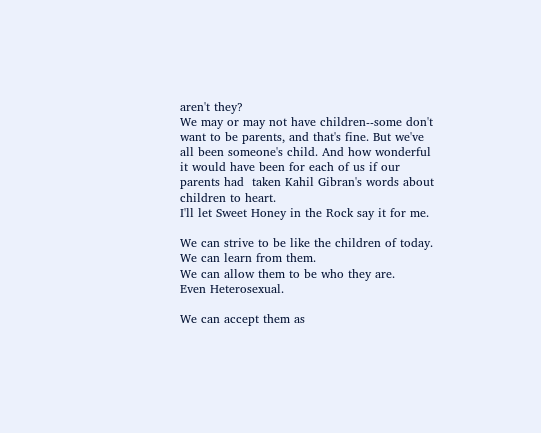aren't they?
We may or may not have children--some don't want to be parents, and that's fine. But we've all been someone's child. And how wonderful it would have been for each of us if our parents had  taken Kahil Gibran's words about children to heart.
I'll let Sweet Honey in the Rock say it for me.

We can strive to be like the children of today.
We can learn from them.
We can allow them to be who they are.
Even Heterosexual.

We can accept them as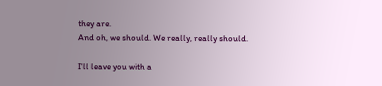they are.
And oh, we should. We really, really should.

I'll leave you with a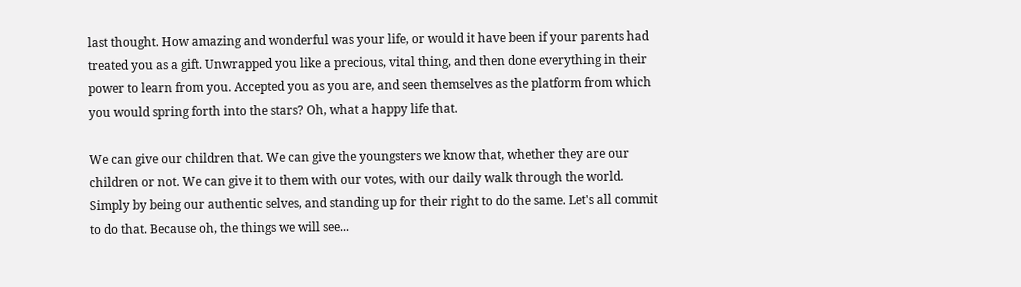last thought. How amazing and wonderful was your life, or would it have been if your parents had treated you as a gift. Unwrapped you like a precious, vital thing, and then done everything in their power to learn from you. Accepted you as you are, and seen themselves as the platform from which you would spring forth into the stars? Oh, what a happy life that.

We can give our children that. We can give the youngsters we know that, whether they are our children or not. We can give it to them with our votes, with our daily walk through the world. Simply by being our authentic selves, and standing up for their right to do the same. Let's all commit to do that. Because oh, the things we will see...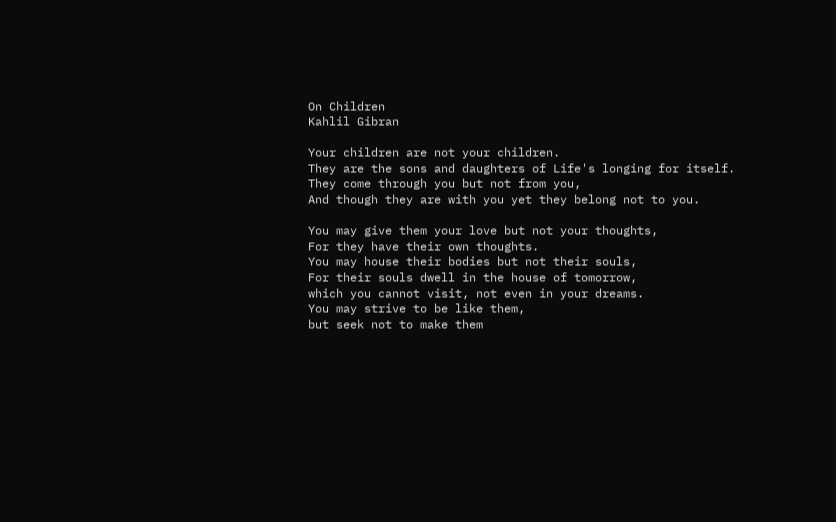On Children
Kahlil Gibran

Your children are not your children.
They are the sons and daughters of Life's longing for itself.
They come through you but not from you,
And though they are with you yet they belong not to you.

You may give them your love but not your thoughts,
For they have their own thoughts.
You may house their bodies but not their souls,
For their souls dwell in the house of tomorrow,
which you cannot visit, not even in your dreams.
You may strive to be like them,
but seek not to make them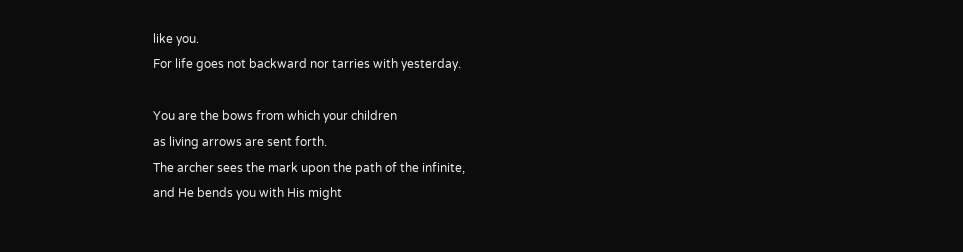like you.
For life goes not backward nor tarries with yesterday.

You are the bows from which your children
as living arrows are sent forth.
The archer sees the mark upon the path of the infinite,
and He bends you with His might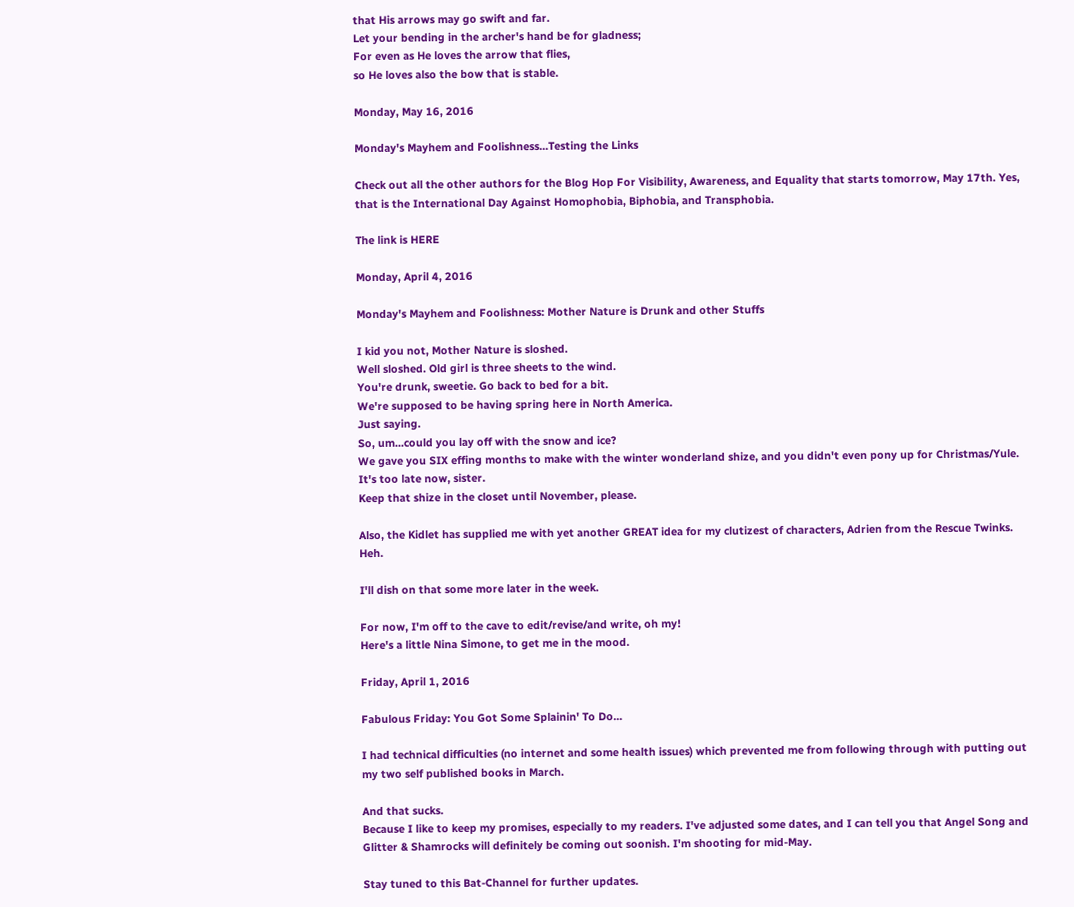that His arrows may go swift and far.
Let your bending in the archer's hand be for gladness;
For even as He loves the arrow that flies,
so He loves also the bow that is stable.

Monday, May 16, 2016

Monday's Mayhem and Foolishness...Testing the Links

Check out all the other authors for the Blog Hop For Visibility, Awareness, and Equality that starts tomorrow, May 17th. Yes, that is the International Day Against Homophobia, Biphobia, and Transphobia.

The link is HERE

Monday, April 4, 2016

Monday's Mayhem and Foolishness: Mother Nature is Drunk and other Stuffs

I kid you not, Mother Nature is sloshed.
Well sloshed. Old girl is three sheets to the wind.
You're drunk, sweetie. Go back to bed for a bit.
We're supposed to be having spring here in North America.
Just saying.
So, um...could you lay off with the snow and ice?
We gave you SIX effing months to make with the winter wonderland shize, and you didn't even pony up for Christmas/Yule.
It's too late now, sister.
Keep that shize in the closet until November, please.

Also, the Kidlet has supplied me with yet another GREAT idea for my clutizest of characters, Adrien from the Rescue Twinks. Heh.

I'll dish on that some more later in the week.

For now, I'm off to the cave to edit/revise/and write, oh my!
Here's a little Nina Simone, to get me in the mood.

Friday, April 1, 2016

Fabulous Friday: You Got Some Splainin' To Do...

I had technical difficulties (no internet and some health issues) which prevented me from following through with putting out my two self published books in March.

And that sucks.
Because I like to keep my promises, especially to my readers. I've adjusted some dates, and I can tell you that Angel Song and Glitter & Shamrocks will definitely be coming out soonish. I'm shooting for mid-May.

Stay tuned to this Bat-Channel for further updates.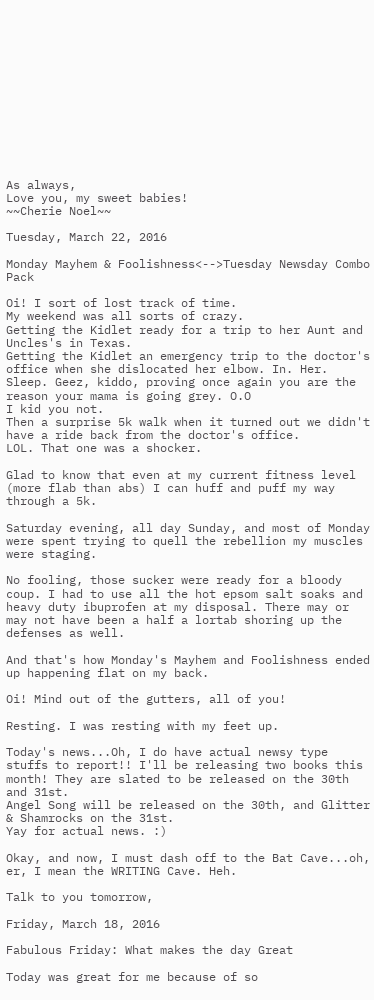As always,
Love you, my sweet babies!
~~Cherie Noel~~

Tuesday, March 22, 2016

Monday Mayhem & Foolishness<-->Tuesday Newsday Combo Pack

Oi! I sort of lost track of time.
My weekend was all sorts of crazy.
Getting the Kidlet ready for a trip to her Aunt and Uncles's in Texas.
Getting the Kidlet an emergency trip to the doctor's office when she dislocated her elbow. In. Her. Sleep. Geez, kiddo, proving once again you are the reason your mama is going grey. O.O
I kid you not.
Then a surprise 5k walk when it turned out we didn't have a ride back from the doctor's office.
LOL. That one was a shocker.

Glad to know that even at my current fitness level (more flab than abs) I can huff and puff my way through a 5k.

Saturday evening, all day Sunday, and most of Monday were spent trying to quell the rebellion my muscles were staging.

No fooling, those sucker were ready for a bloody coup. I had to use all the hot epsom salt soaks and heavy duty ibuprofen at my disposal. There may or may not have been a half a lortab shoring up the defenses as well.

And that's how Monday's Mayhem and Foolishness ended up happening flat on my back.

Oi! Mind out of the gutters, all of you!

Resting. I was resting with my feet up.

Today's news...Oh, I do have actual newsy type stuffs to report!! I'll be releasing two books this month! They are slated to be released on the 30th and 31st.
Angel Song will be released on the 30th, and Glitter & Shamrocks on the 31st.
Yay for actual news. :)

Okay, and now, I must dash off to the Bat Cave...oh, er, I mean the WRITING Cave. Heh.

Talk to you tomorrow,

Friday, March 18, 2016

Fabulous Friday: What makes the day Great

Today was great for me because of so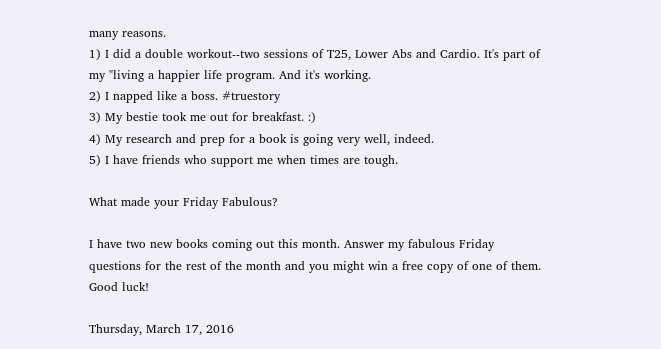many reasons.
1) I did a double workout--two sessions of T25, Lower Abs and Cardio. It's part of my "living a happier life program. And it's working.
2) I napped like a boss. #truestory
3) My bestie took me out for breakfast. :)
4) My research and prep for a book is going very well, indeed.
5) I have friends who support me when times are tough.

What made your Friday Fabulous?

I have two new books coming out this month. Answer my fabulous Friday questions for the rest of the month and you might win a free copy of one of them. Good luck!

Thursday, March 17, 2016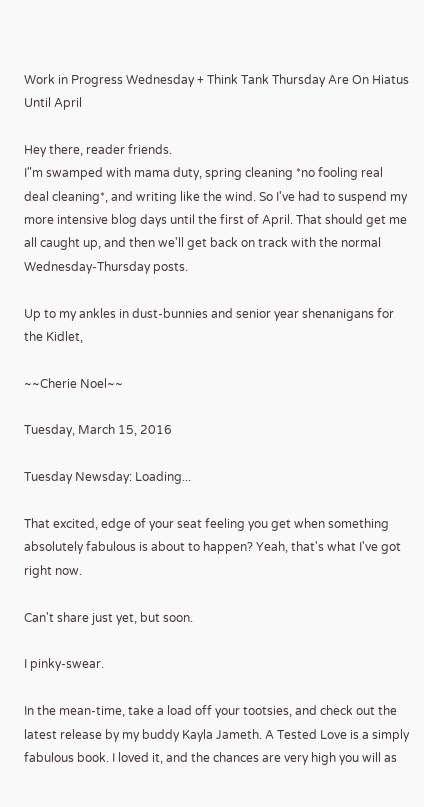Work in Progress Wednesday + Think Tank Thursday Are On Hiatus Until April

Hey there, reader friends.
I"m swamped with mama duty, spring cleaning *no fooling real deal cleaning*, and writing like the wind. So I've had to suspend my more intensive blog days until the first of April. That should get me all caught up, and then we'll get back on track with the normal Wednesday-Thursday posts.

Up to my ankles in dust-bunnies and senior year shenanigans for the Kidlet,

~~Cherie Noel~~

Tuesday, March 15, 2016

Tuesday Newsday: Loading...

That excited, edge of your seat feeling you get when something absolutely fabulous is about to happen? Yeah, that's what I've got right now.

Can't share just yet, but soon.

I pinky-swear.

In the mean-time, take a load off your tootsies, and check out the latest release by my buddy Kayla Jameth. A Tested Love is a simply fabulous book. I loved it, and the chances are very high you will as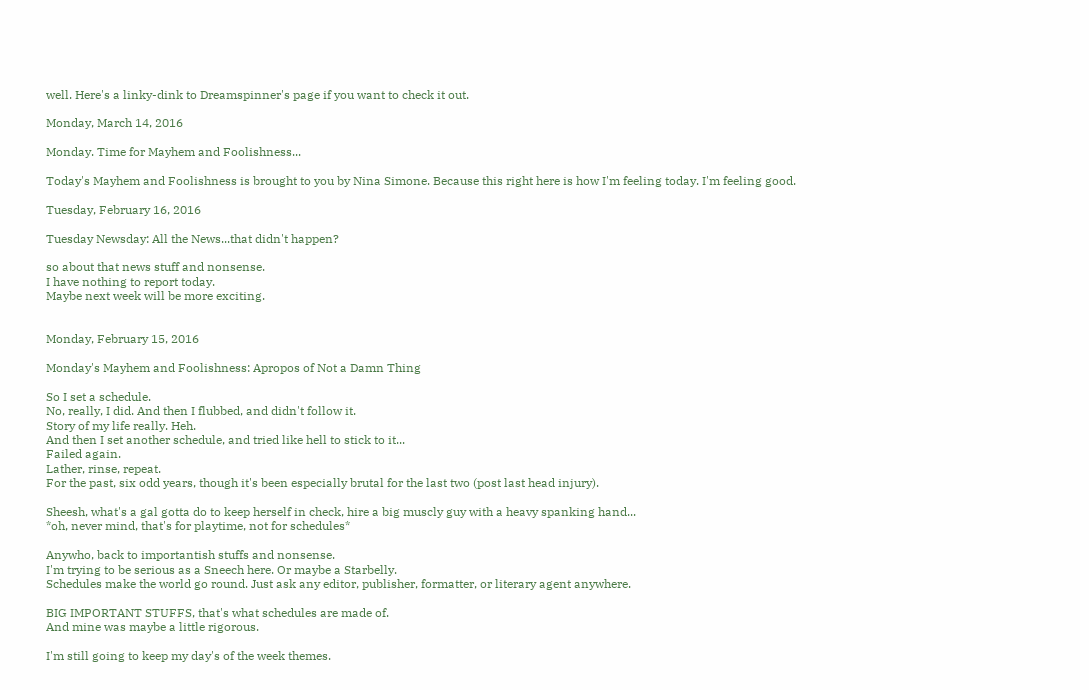well. Here's a linky-dink to Dreamspinner's page if you want to check it out.

Monday, March 14, 2016

Monday. Time for Mayhem and Foolishness...

Today's Mayhem and Foolishness is brought to you by Nina Simone. Because this right here is how I'm feeling today. I'm feeling good.

Tuesday, February 16, 2016

Tuesday Newsday: All the News...that didn't happen?

so about that news stuff and nonsense.
I have nothing to report today.
Maybe next week will be more exciting.


Monday, February 15, 2016

Monday's Mayhem and Foolishness: Apropos of Not a Damn Thing

So I set a schedule.
No, really, I did. And then I flubbed, and didn't follow it.
Story of my life really. Heh.
And then I set another schedule, and tried like hell to stick to it...
Failed again.
Lather, rinse, repeat.
For the past, six odd years, though it's been especially brutal for the last two (post last head injury).

Sheesh, what's a gal gotta do to keep herself in check, hire a big muscly guy with a heavy spanking hand...
*oh, never mind, that's for playtime, not for schedules*

Anywho, back to importantish stuffs and nonsense.
I'm trying to be serious as a Sneech here. Or maybe a Starbelly.
Schedules make the world go round. Just ask any editor, publisher, formatter, or literary agent anywhere.

BIG IMPORTANT STUFFS, that's what schedules are made of.
And mine was maybe a little rigorous.

I'm still going to keep my day's of the week themes.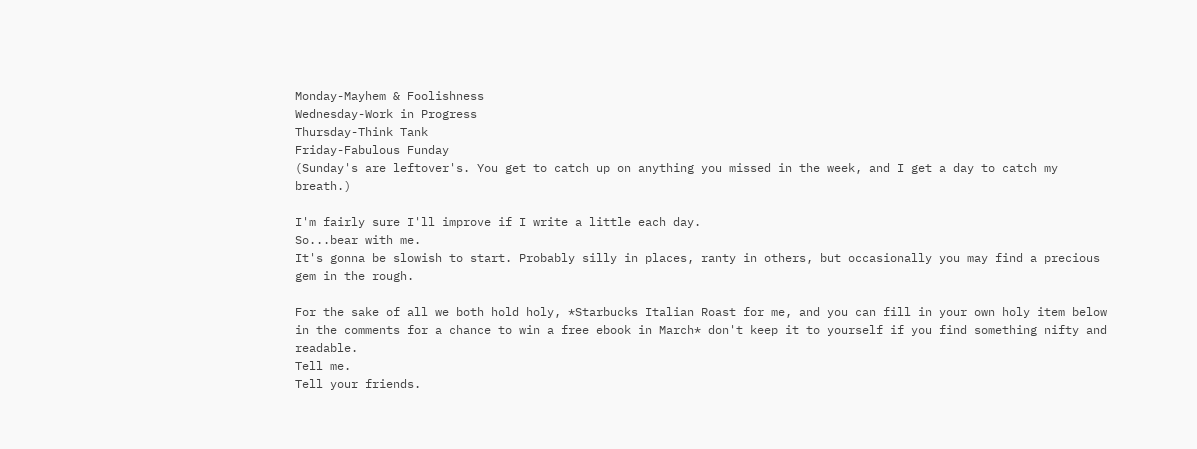Monday-Mayhem & Foolishness
Wednesday-Work in Progress
Thursday-Think Tank
Friday-Fabulous Funday
(Sunday's are leftover's. You get to catch up on anything you missed in the week, and I get a day to catch my breath.)

I'm fairly sure I'll improve if I write a little each day.
So...bear with me.
It's gonna be slowish to start. Probably silly in places, ranty in others, but occasionally you may find a precious gem in the rough.

For the sake of all we both hold holy, *Starbucks Italian Roast for me, and you can fill in your own holy item below in the comments for a chance to win a free ebook in March* don't keep it to yourself if you find something nifty and readable.
Tell me.
Tell your friends.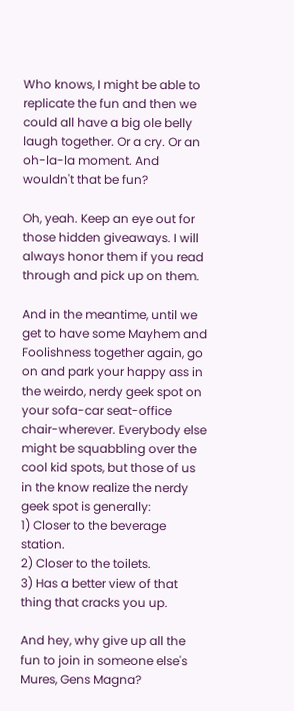Who knows, I might be able to replicate the fun and then we could all have a big ole belly laugh together. Or a cry. Or an oh-la-la moment. And wouldn't that be fun?

Oh, yeah. Keep an eye out for those hidden giveaways. I will always honor them if you read through and pick up on them.

And in the meantime, until we get to have some Mayhem and Foolishness together again, go on and park your happy ass in the weirdo, nerdy geek spot on your sofa-car seat-office chair-wherever. Everybody else might be squabbling over the cool kid spots, but those of us in the know realize the nerdy geek spot is generally:
1) Closer to the beverage station.
2) Closer to the toilets.
3) Has a better view of that thing that cracks you up.

And hey, why give up all the fun to join in someone else's Mures, Gens Magna?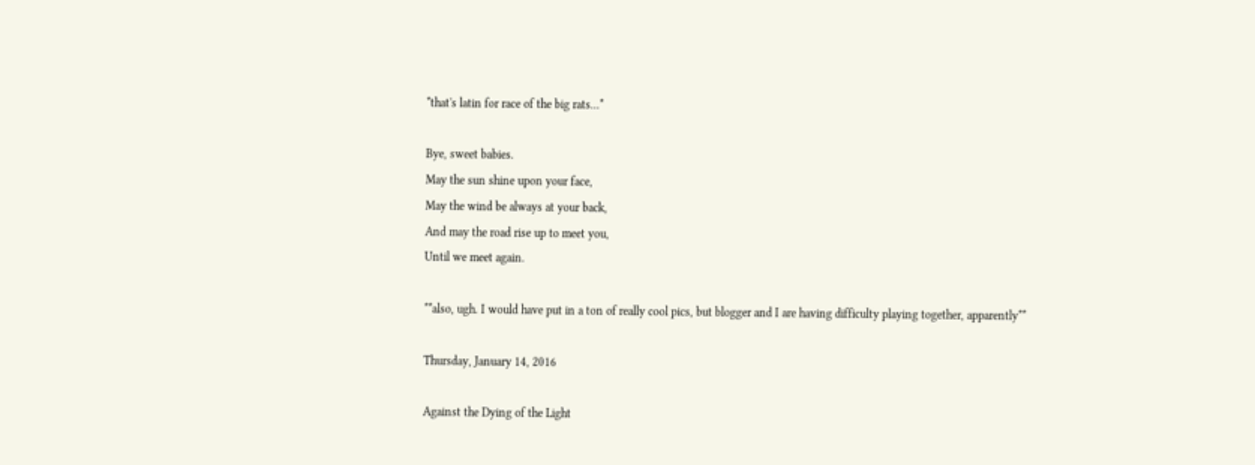*that's latin for race of the big rats...*

Bye, sweet babies.
May the sun shine upon your face,
May the wind be always at your back,
And may the road rise up to meet you,
Until we meet again.

**also, ugh. I would have put in a ton of really cool pics, but blogger and I are having difficulty playing together, apparently**

Thursday, January 14, 2016

Against the Dying of the Light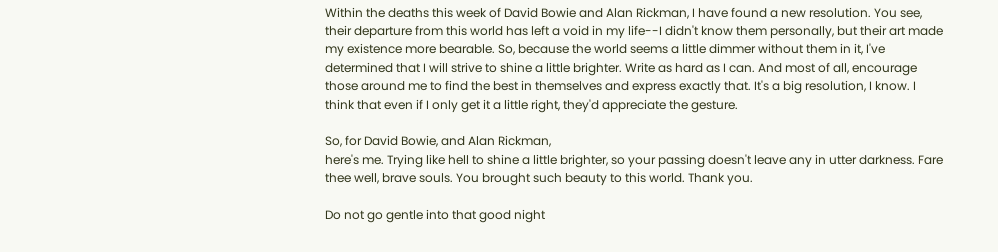Within the deaths this week of David Bowie and Alan Rickman, I have found a new resolution. You see, their departure from this world has left a void in my life--I didn't know them personally, but their art made my existence more bearable. So, because the world seems a little dimmer without them in it, I've determined that I will strive to shine a little brighter. Write as hard as I can. And most of all, encourage those around me to find the best in themselves and express exactly that. It's a big resolution, I know. I think that even if I only get it a little right, they'd appreciate the gesture.

So, for David Bowie, and Alan Rickman,
here's me. Trying like hell to shine a little brighter, so your passing doesn't leave any in utter darkness. Fare thee well, brave souls. You brought such beauty to this world. Thank you.

Do not go gentle into that good night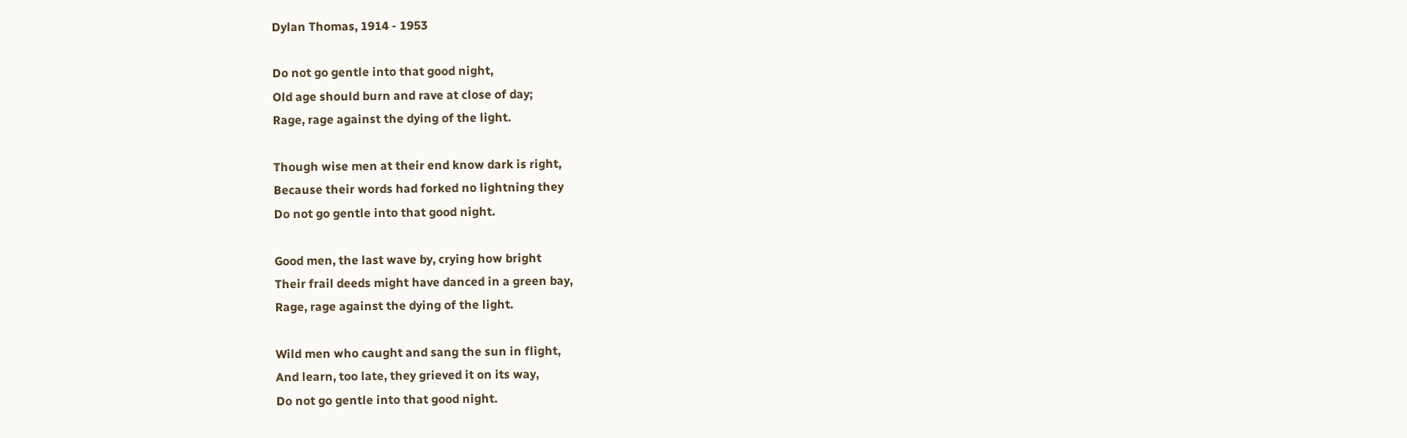Dylan Thomas, 1914 - 1953

Do not go gentle into that good night,
Old age should burn and rave at close of day;
Rage, rage against the dying of the light.

Though wise men at their end know dark is right,
Because their words had forked no lightning they
Do not go gentle into that good night.

Good men, the last wave by, crying how bright
Their frail deeds might have danced in a green bay,
Rage, rage against the dying of the light.

Wild men who caught and sang the sun in flight,
And learn, too late, they grieved it on its way,
Do not go gentle into that good night.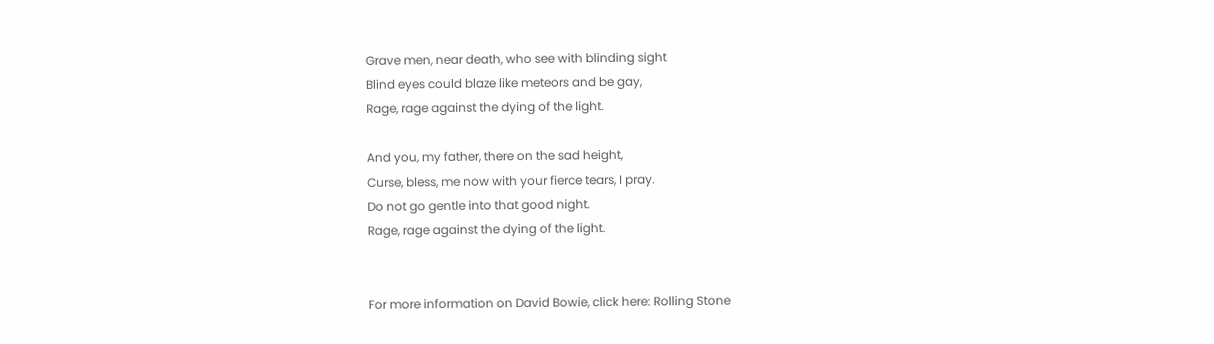Grave men, near death, who see with blinding sight
Blind eyes could blaze like meteors and be gay,
Rage, rage against the dying of the light.

And you, my father, there on the sad height,
Curse, bless, me now with your fierce tears, I pray.
Do not go gentle into that good night.
Rage, rage against the dying of the light.


For more information on David Bowie, click here: Rolling Stone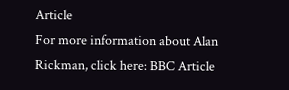Article
For more information about Alan Rickman, click here: BBC Article